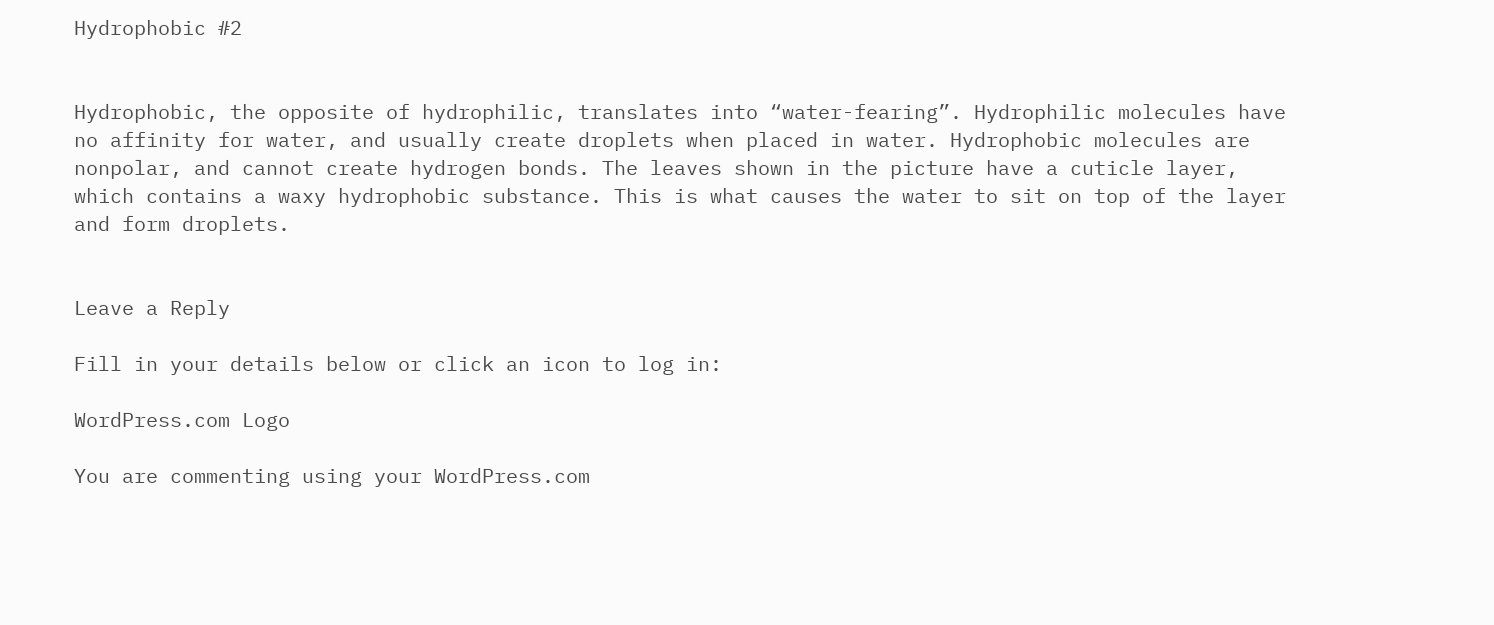Hydrophobic #2


Hydrophobic, the opposite of hydrophilic, translates into “water-fearing”. Hydrophilic molecules have no affinity for water, and usually create droplets when placed in water. Hydrophobic molecules are nonpolar, and cannot create hydrogen bonds. The leaves shown in the picture have a cuticle layer, which contains a waxy hydrophobic substance. This is what causes the water to sit on top of the layer and form droplets.


Leave a Reply

Fill in your details below or click an icon to log in:

WordPress.com Logo

You are commenting using your WordPress.com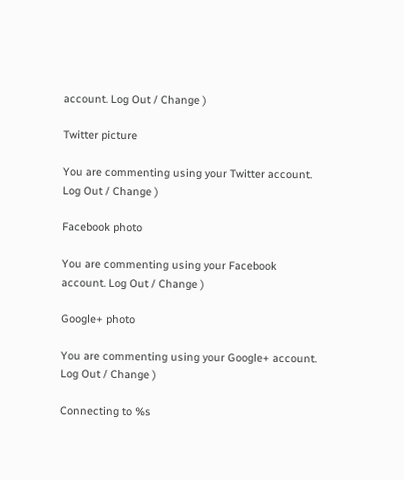account. Log Out / Change )

Twitter picture

You are commenting using your Twitter account. Log Out / Change )

Facebook photo

You are commenting using your Facebook account. Log Out / Change )

Google+ photo

You are commenting using your Google+ account. Log Out / Change )

Connecting to %s